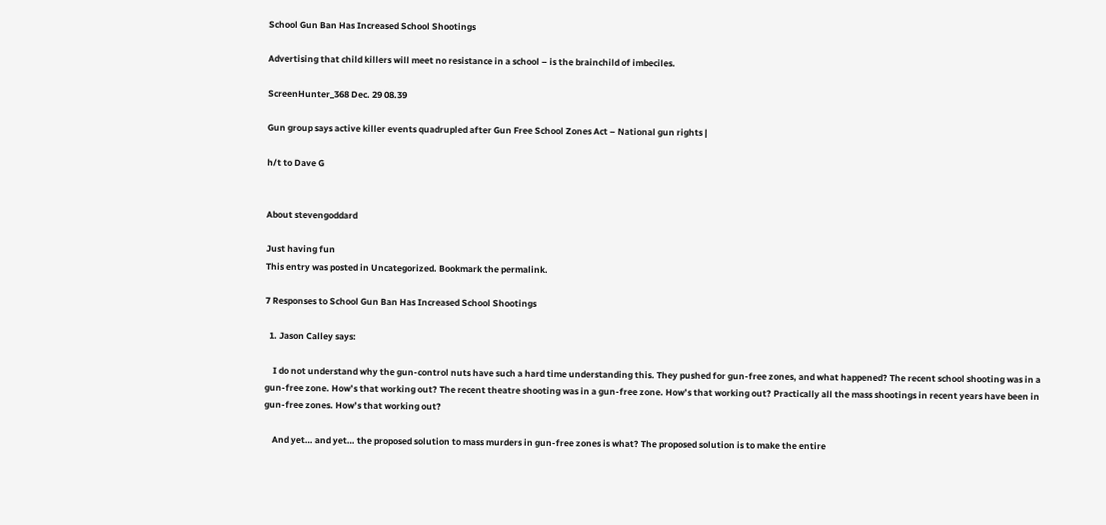School Gun Ban Has Increased School Shootings

Advertising that child killers will meet no resistance in a school – is the brainchild of imbeciles.

ScreenHunter_368 Dec. 29 08.39

Gun group says active killer events quadrupled after Gun Free School Zones Act – National gun rights |

h/t to Dave G


About stevengoddard

Just having fun
This entry was posted in Uncategorized. Bookmark the permalink.

7 Responses to School Gun Ban Has Increased School Shootings

  1. Jason Calley says:

    I do not understand why the gun-control nuts have such a hard time understanding this. They pushed for gun-free zones, and what happened? The recent school shooting was in a gun-free zone. How’s that working out? The recent theatre shooting was in a gun-free zone. How’s that working out? Practically all the mass shootings in recent years have been in gun-free zones. How’s that working out?

    And yet… and yet… the proposed solution to mass murders in gun-free zones is what? The proposed solution is to make the entire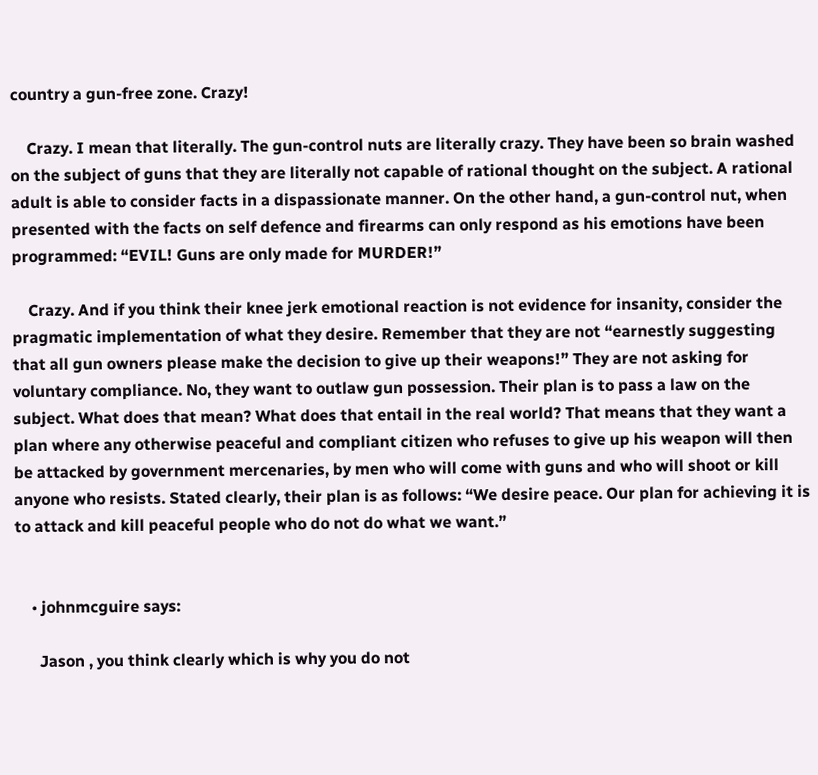country a gun-free zone. Crazy!

    Crazy. I mean that literally. The gun-control nuts are literally crazy. They have been so brain washed on the subject of guns that they are literally not capable of rational thought on the subject. A rational adult is able to consider facts in a dispassionate manner. On the other hand, a gun-control nut, when presented with the facts on self defence and firearms can only respond as his emotions have been programmed: “EVIL! Guns are only made for MURDER!”

    Crazy. And if you think their knee jerk emotional reaction is not evidence for insanity, consider the pragmatic implementation of what they desire. Remember that they are not “earnestly suggesting that all gun owners please make the decision to give up their weapons!” They are not asking for voluntary compliance. No, they want to outlaw gun possession. Their plan is to pass a law on the subject. What does that mean? What does that entail in the real world? That means that they want a plan where any otherwise peaceful and compliant citizen who refuses to give up his weapon will then be attacked by government mercenaries, by men who will come with guns and who will shoot or kill anyone who resists. Stated clearly, their plan is as follows: “We desire peace. Our plan for achieving it is to attack and kill peaceful people who do not do what we want.”


    • johnmcguire says:

      Jason , you think clearly which is why you do not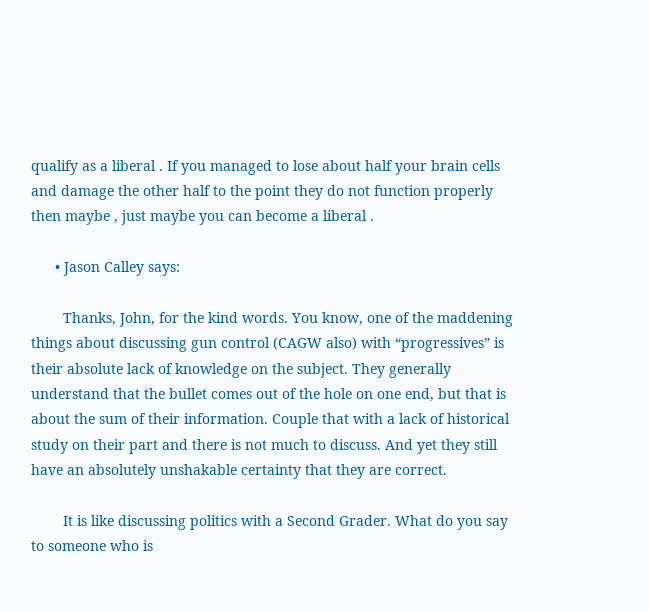qualify as a liberal . If you managed to lose about half your brain cells and damage the other half to the point they do not function properly then maybe , just maybe you can become a liberal .

      • Jason Calley says:

        Thanks, John, for the kind words. You know, one of the maddening things about discussing gun control (CAGW also) with “progressives” is their absolute lack of knowledge on the subject. They generally understand that the bullet comes out of the hole on one end, but that is about the sum of their information. Couple that with a lack of historical study on their part and there is not much to discuss. And yet they still have an absolutely unshakable certainty that they are correct.

        It is like discussing politics with a Second Grader. What do you say to someone who is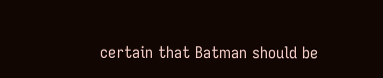certain that Batman should be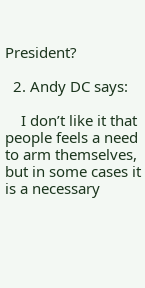President?

  2. Andy DC says:

    I don’t like it that people feels a need to arm themselves, but in some cases it is a necessary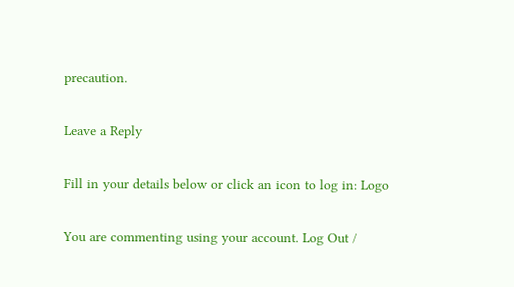precaution.

Leave a Reply

Fill in your details below or click an icon to log in: Logo

You are commenting using your account. Log Out /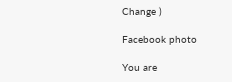Change )

Facebook photo

You are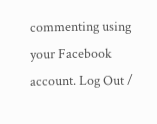commenting using your Facebook account. Log Out /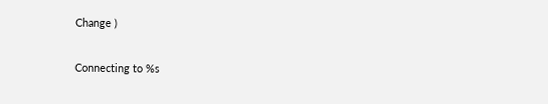Change )

Connecting to %s